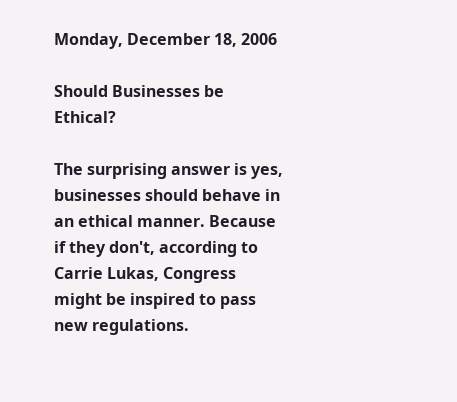Monday, December 18, 2006

Should Businesses be Ethical?

The surprising answer is yes, businesses should behave in an ethical manner. Because if they don't, according to Carrie Lukas, Congress might be inspired to pass new regulations.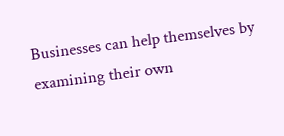Businesses can help themselves by examining their own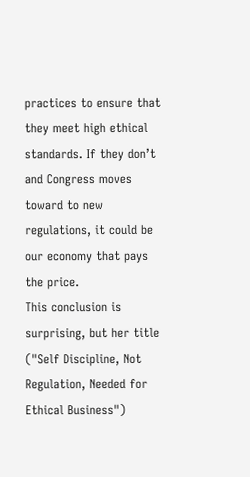practices to ensure that they meet high ethical standards. If they don’t and Congress moves toward to new regulations, it could be our economy that pays the price.
This conclusion is surprising, but her title ("Self Discipline, Not Regulation, Needed for Ethical Business")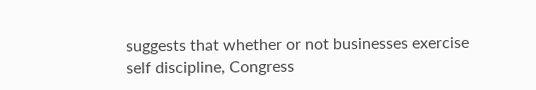suggests that whether or not businesses exercise self discipline, Congress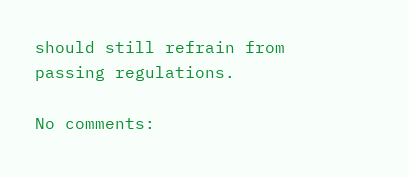should still refrain from passing regulations.

No comments: